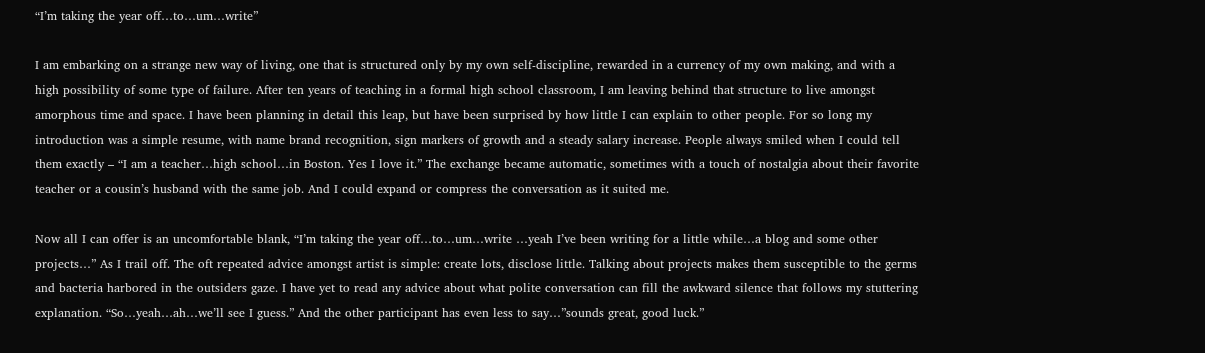“I’m taking the year off…to…um…write”

I am embarking on a strange new way of living, one that is structured only by my own self-discipline, rewarded in a currency of my own making, and with a high possibility of some type of failure. After ten years of teaching in a formal high school classroom, I am leaving behind that structure to live amongst amorphous time and space. I have been planning in detail this leap, but have been surprised by how little I can explain to other people. For so long my introduction was a simple resume, with name brand recognition, sign markers of growth and a steady salary increase. People always smiled when I could tell them exactly – “I am a teacher…high school…in Boston. Yes I love it.” The exchange became automatic, sometimes with a touch of nostalgia about their favorite teacher or a cousin’s husband with the same job. And I could expand or compress the conversation as it suited me.

Now all I can offer is an uncomfortable blank, “I’m taking the year off…to…um…write …yeah I’ve been writing for a little while…a blog and some other projects…” As I trail off. The oft repeated advice amongst artist is simple: create lots, disclose little. Talking about projects makes them susceptible to the germs and bacteria harbored in the outsiders gaze. I have yet to read any advice about what polite conversation can fill the awkward silence that follows my stuttering explanation. “So…yeah…ah…we’ll see I guess.” And the other participant has even less to say…”sounds great, good luck.”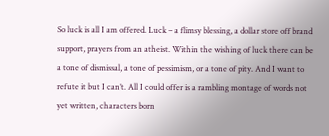So luck is all I am offered. Luck – a flimsy blessing, a dollar store off brand support, prayers from an atheist. Within the wishing of luck there can be a tone of dismissal, a tone of pessimism, or a tone of pity. And I want to refute it but I can’t. All I could offer is a rambling montage of words not yet written, characters born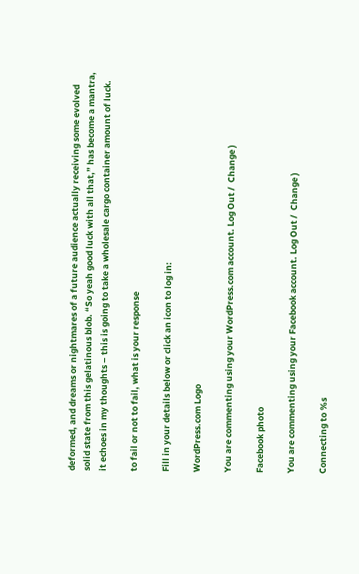deformed, and dreams or nightmares of a future audience actually receiving some evolved solid state from this gelatinous blob. “So yeah good luck with all that,” has become a mantra, it echoes in my thoughts – this is going to take a wholesale cargo container amount of luck.

to fail or not to fail, what is your response

Fill in your details below or click an icon to log in:

WordPress.com Logo

You are commenting using your WordPress.com account. Log Out /  Change )

Facebook photo

You are commenting using your Facebook account. Log Out /  Change )

Connecting to %s